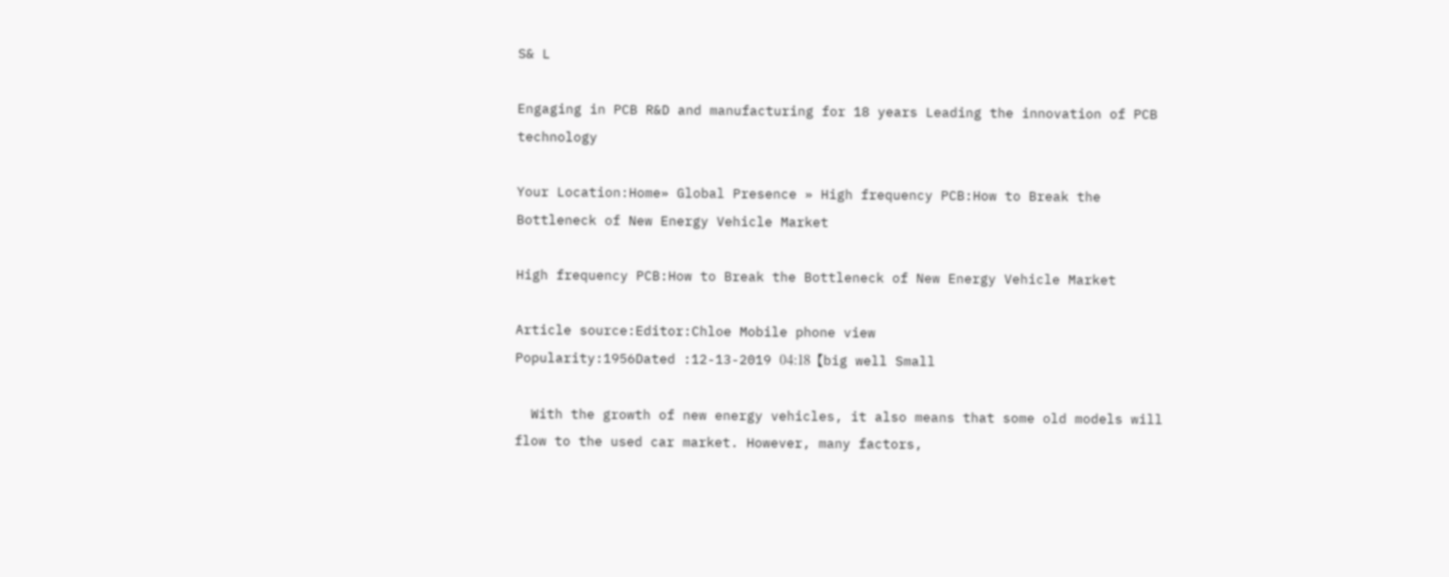S& L

Engaging in PCB R&D and manufacturing for 18 years Leading the innovation of PCB technology

Your Location:Home» Global Presence » High frequency PCB:How to Break the Bottleneck of New Energy Vehicle Market

High frequency PCB:How to Break the Bottleneck of New Energy Vehicle Market

Article source:Editor:Chloe Mobile phone view
Popularity:1956Dated :12-13-2019 04:18【big well Small

  With the growth of new energy vehicles, it also means that some old models will flow to the used car market. However, many factors,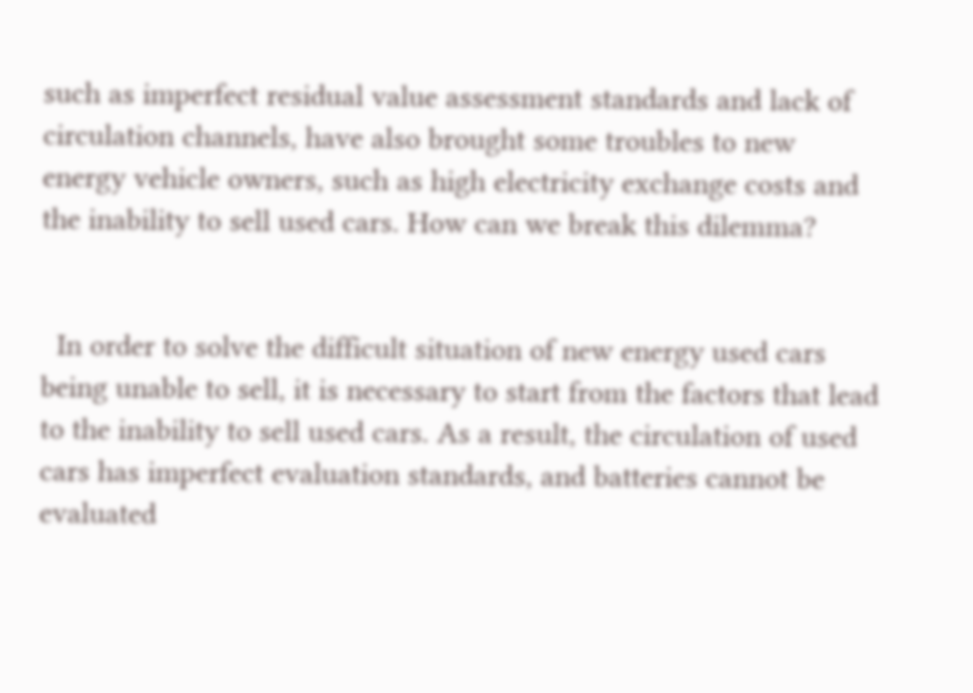such as imperfect residual value assessment standards and lack of circulation channels, have also brought some troubles to new energy vehicle owners, such as high electricity exchange costs and the inability to sell used cars. How can we break this dilemma?


  In order to solve the difficult situation of new energy used cars being unable to sell, it is necessary to start from the factors that lead to the inability to sell used cars. As a result, the circulation of used cars has imperfect evaluation standards, and batteries cannot be evaluated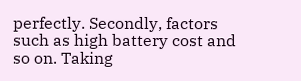perfectly. Secondly, factors such as high battery cost and so on. Taking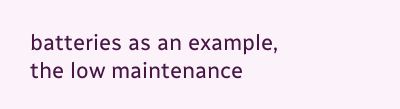batteries as an example, the low maintenance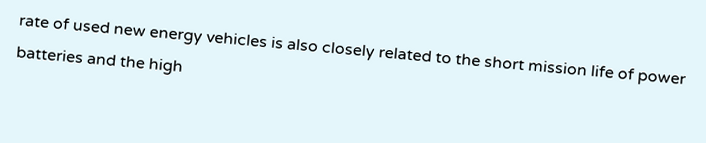rate of used new energy vehicles is also closely related to the short mission life of power batteries and the high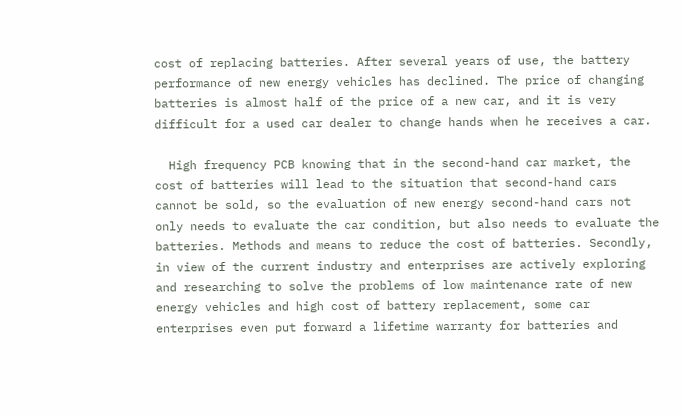cost of replacing batteries. After several years of use, the battery performance of new energy vehicles has declined. The price of changing batteries is almost half of the price of a new car, and it is very difficult for a used car dealer to change hands when he receives a car.

  High frequency PCB knowing that in the second-hand car market, the cost of batteries will lead to the situation that second-hand cars cannot be sold, so the evaluation of new energy second-hand cars not only needs to evaluate the car condition, but also needs to evaluate the batteries. Methods and means to reduce the cost of batteries. Secondly, in view of the current industry and enterprises are actively exploring and researching to solve the problems of low maintenance rate of new energy vehicles and high cost of battery replacement, some car enterprises even put forward a lifetime warranty for batteries and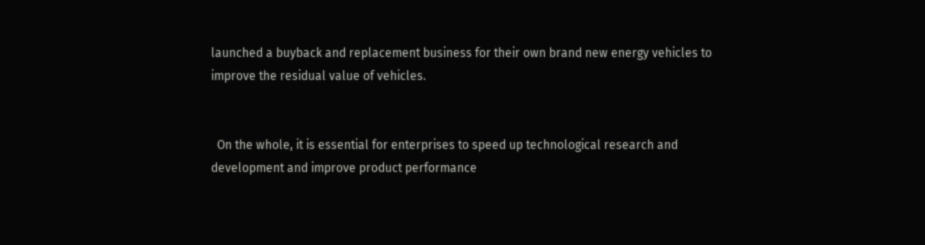launched a buyback and replacement business for their own brand new energy vehicles to improve the residual value of vehicles.


  On the whole, it is essential for enterprises to speed up technological research and development and improve product performance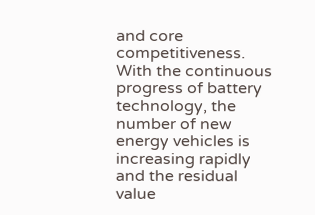and core competitiveness. With the continuous progress of battery technology, the number of new energy vehicles is increasing rapidly and the residual value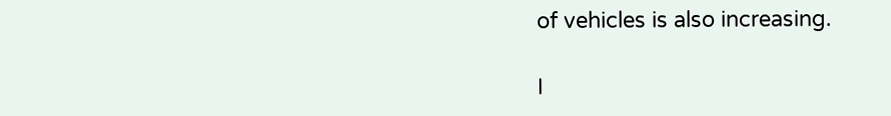of vehicles is also increasing.

I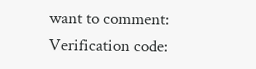want to comment:
Verification code: